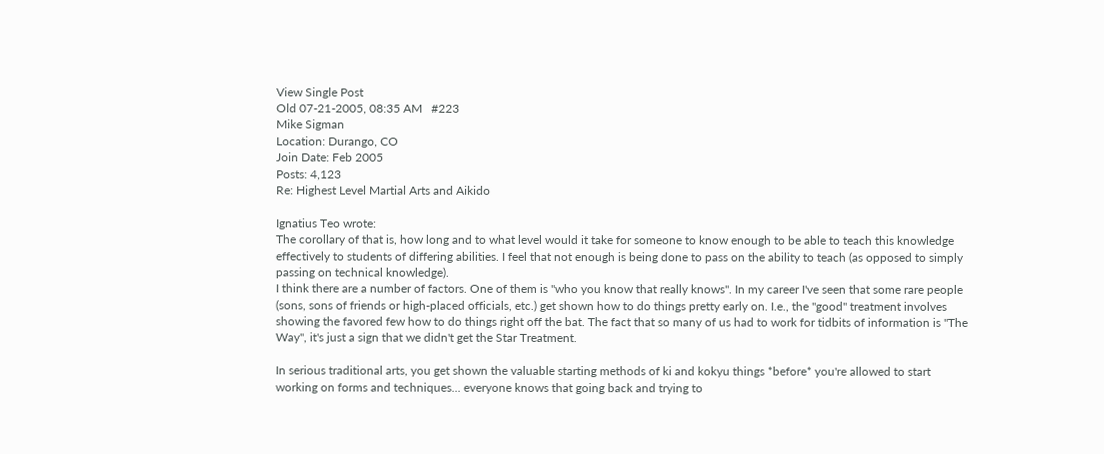View Single Post
Old 07-21-2005, 08:35 AM   #223
Mike Sigman
Location: Durango, CO
Join Date: Feb 2005
Posts: 4,123
Re: Highest Level Martial Arts and Aikido

Ignatius Teo wrote:
The corollary of that is, how long and to what level would it take for someone to know enough to be able to teach this knowledge effectively to students of differing abilities. I feel that not enough is being done to pass on the ability to teach (as opposed to simply passing on technical knowledge).
I think there are a number of factors. One of them is "who you know that really knows". In my career I've seen that some rare people (sons, sons of friends or high-placed officials, etc.) get shown how to do things pretty early on. I.e., the "good" treatment involves showing the favored few how to do things right off the bat. The fact that so many of us had to work for tidbits of information is "The Way", it's just a sign that we didn't get the Star Treatment.

In serious traditional arts, you get shown the valuable starting methods of ki and kokyu things *before* you're allowed to start working on forms and techniques... everyone knows that going back and trying to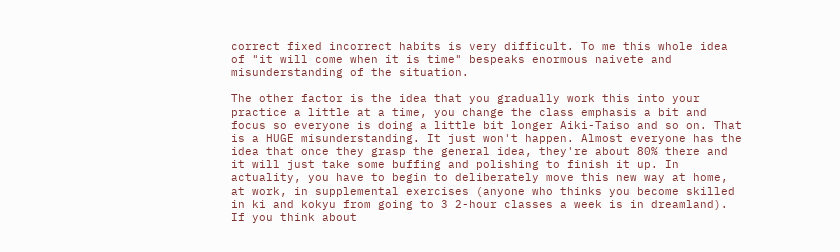correct fixed incorrect habits is very difficult. To me this whole idea of "it will come when it is time" bespeaks enormous naivete and misunderstanding of the situation.

The other factor is the idea that you gradually work this into your practice a little at a time, you change the class emphasis a bit and focus so everyone is doing a little bit longer Aiki-Taiso and so on. That is a HUGE misunderstanding. It just won't happen. Almost everyone has the idea that once they grasp the general idea, they're about 80% there and it will just take some buffing and polishing to finish it up. In actuality, you have to begin to deliberately move this new way at home, at work, in supplemental exercises (anyone who thinks you become skilled in ki and kokyu from going to 3 2-hour classes a week is in dreamland). If you think about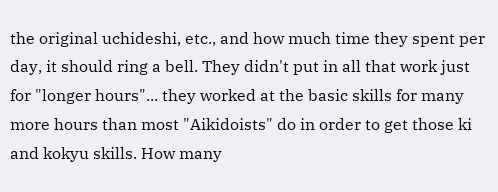the original uchideshi, etc., and how much time they spent per day, it should ring a bell. They didn't put in all that work just for "longer hours"... they worked at the basic skills for many more hours than most "Aikidoists" do in order to get those ki and kokyu skills. How many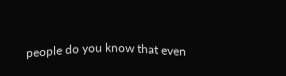people do you know that even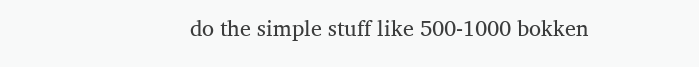do the simple stuff like 500-1000 bokken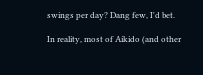swings per day? Dang few, I'd bet.

In reality, most of Aikido (and other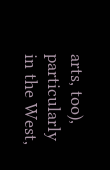arts, too), particularly in the West,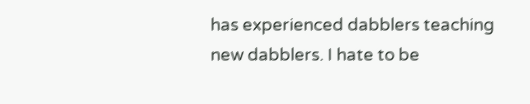has experienced dabblers teaching new dabblers. I hate to be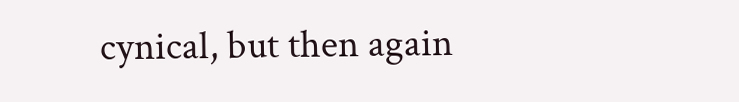cynical, but then again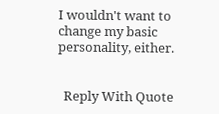I wouldn't want to change my basic personality, either.


  Reply With Quote